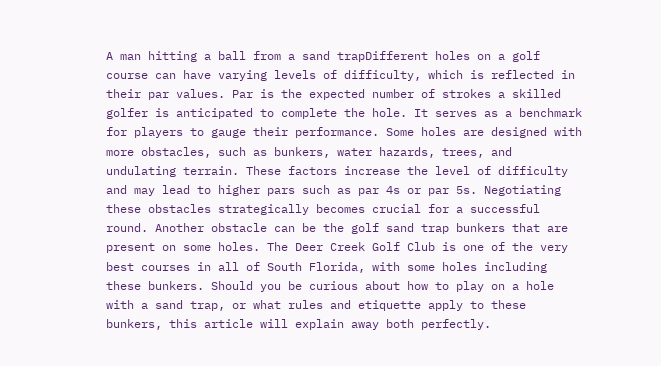A man hitting a ball from a sand trapDifferent holes on a golf course can have varying levels of difficulty, which is reflected in their par values. Par is the expected number of strokes a skilled golfer is anticipated to complete the hole. It serves as a benchmark for players to gauge their performance. Some holes are designed with more obstacles, such as bunkers, water hazards, trees, and undulating terrain. These factors increase the level of difficulty and may lead to higher pars such as par 4s or par 5s. Negotiating these obstacles strategically becomes crucial for a successful round. Another obstacle can be the golf sand trap bunkers that are present on some holes. The Deer Creek Golf Club is one of the very best courses in all of South Florida, with some holes including these bunkers. Should you be curious about how to play on a hole with a sand trap, or what rules and etiquette apply to these bunkers, this article will explain away both perfectly.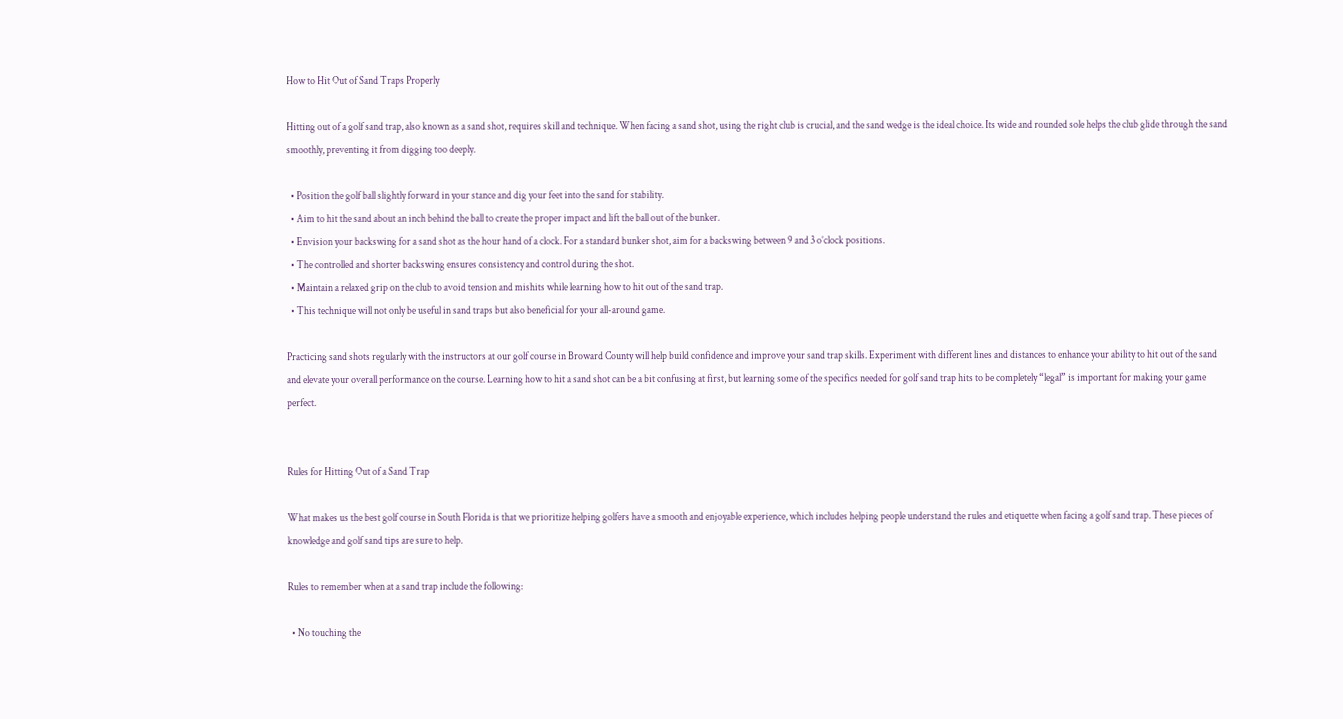How to Hit Out of Sand Traps Properly

Hitting out of a golf sand trap, also known as a sand shot, requires skill and technique. When facing a sand shot, using the right club is crucial, and the sand wedge is the ideal choice. Its wide and rounded sole helps the club glide through the sand smoothly, preventing it from digging too deeply.

  • Position the golf ball slightly forward in your stance and dig your feet into the sand for stability.
  • Aim to hit the sand about an inch behind the ball to create the proper impact and lift the ball out of the bunker.
  • Envision your backswing for a sand shot as the hour hand of a clock. For a standard bunker shot, aim for a backswing between 9 and 3 o’clock positions.
  • The controlled and shorter backswing ensures consistency and control during the shot.
  • Maintain a relaxed grip on the club to avoid tension and mishits while learning how to hit out of the sand trap.
  • This technique will not only be useful in sand traps but also beneficial for your all-around game.

Practicing sand shots regularly with the instructors at our golf course in Broward County will help build confidence and improve your sand trap skills. Experiment with different lines and distances to enhance your ability to hit out of the sand and elevate your overall performance on the course. Learning how to hit a sand shot can be a bit confusing at first, but learning some of the specifics needed for golf sand trap hits to be completely “legal” is important for making your game perfect.


Rules for Hitting Out of a Sand Trap

What makes us the best golf course in South Florida is that we prioritize helping golfers have a smooth and enjoyable experience, which includes helping people understand the rules and etiquette when facing a golf sand trap. These pieces of knowledge and golf sand tips are sure to help.

Rules to remember when at a sand trap include the following:

  • No touching the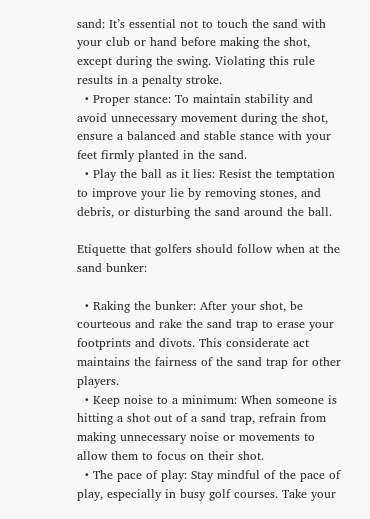sand: It’s essential not to touch the sand with your club or hand before making the shot, except during the swing. Violating this rule results in a penalty stroke.
  • Proper stance: To maintain stability and avoid unnecessary movement during the shot, ensure a balanced and stable stance with your feet firmly planted in the sand.
  • Play the ball as it lies: Resist the temptation to improve your lie by removing stones, and debris, or disturbing the sand around the ball.

Etiquette that golfers should follow when at the sand bunker:

  • Raking the bunker: After your shot, be courteous and rake the sand trap to erase your footprints and divots. This considerate act maintains the fairness of the sand trap for other players.
  • Keep noise to a minimum: When someone is hitting a shot out of a sand trap, refrain from making unnecessary noise or movements to allow them to focus on their shot.
  • The pace of play: Stay mindful of the pace of play, especially in busy golf courses. Take your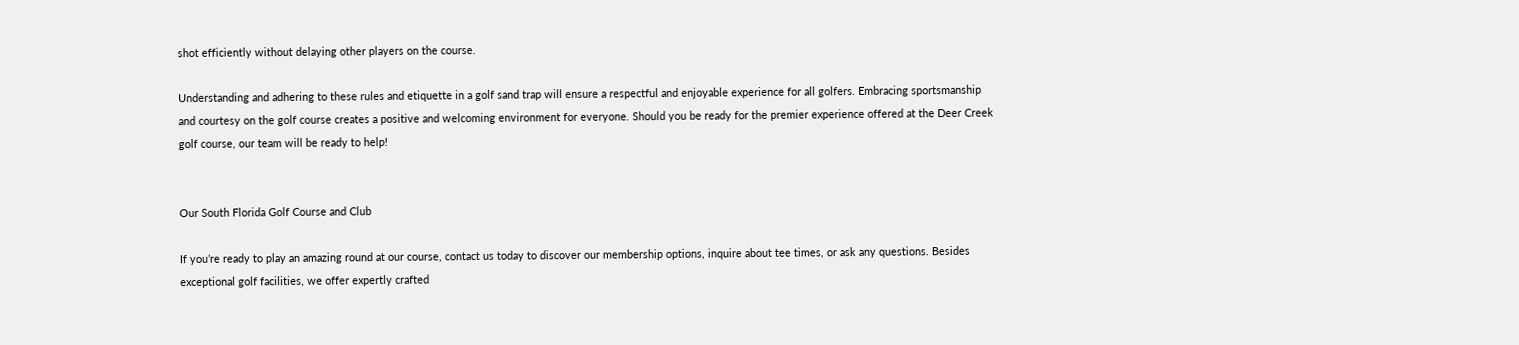shot efficiently without delaying other players on the course.

Understanding and adhering to these rules and etiquette in a golf sand trap will ensure a respectful and enjoyable experience for all golfers. Embracing sportsmanship and courtesy on the golf course creates a positive and welcoming environment for everyone. Should you be ready for the premier experience offered at the Deer Creek golf course, our team will be ready to help!


Our South Florida Golf Course and Club

If you’re ready to play an amazing round at our course, contact us today to discover our membership options, inquire about tee times, or ask any questions. Besides exceptional golf facilities, we offer expertly crafted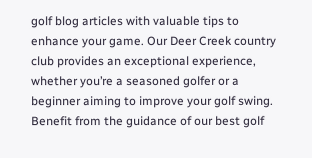golf blog articles with valuable tips to enhance your game. Our Deer Creek country club provides an exceptional experience, whether you’re a seasoned golfer or a beginner aiming to improve your golf swing. Benefit from the guidance of our best golf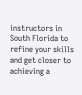instructors in South Florida to refine your skills and get closer to achieving a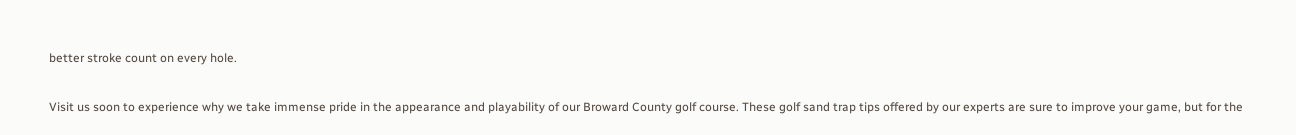better stroke count on every hole.

Visit us soon to experience why we take immense pride in the appearance and playability of our Broward County golf course. These golf sand trap tips offered by our experts are sure to improve your game, but for the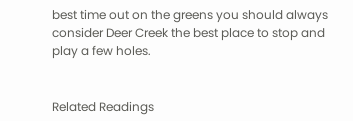best time out on the greens you should always consider Deer Creek the best place to stop and play a few holes.


Related Readings